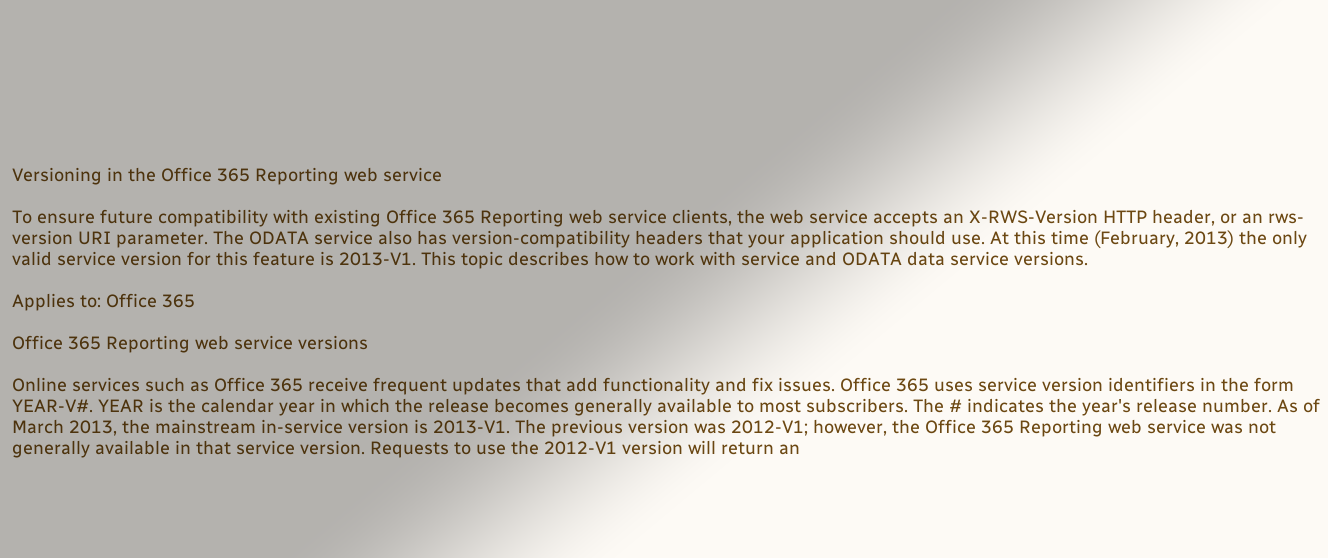Versioning in the Office 365 Reporting web service

To ensure future compatibility with existing Office 365 Reporting web service clients, the web service accepts an X-RWS-Version HTTP header, or an rws-version URI parameter. The ODATA service also has version-compatibility headers that your application should use. At this time (February, 2013) the only valid service version for this feature is 2013-V1. This topic describes how to work with service and ODATA data service versions.

Applies to: Office 365

Office 365 Reporting web service versions

Online services such as Office 365 receive frequent updates that add functionality and fix issues. Office 365 uses service version identifiers in the form YEAR-V#. YEAR is the calendar year in which the release becomes generally available to most subscribers. The # indicates the year's release number. As of March 2013, the mainstream in-service version is 2013-V1. The previous version was 2012-V1; however, the Office 365 Reporting web service was not generally available in that service version. Requests to use the 2012-V1 version will return an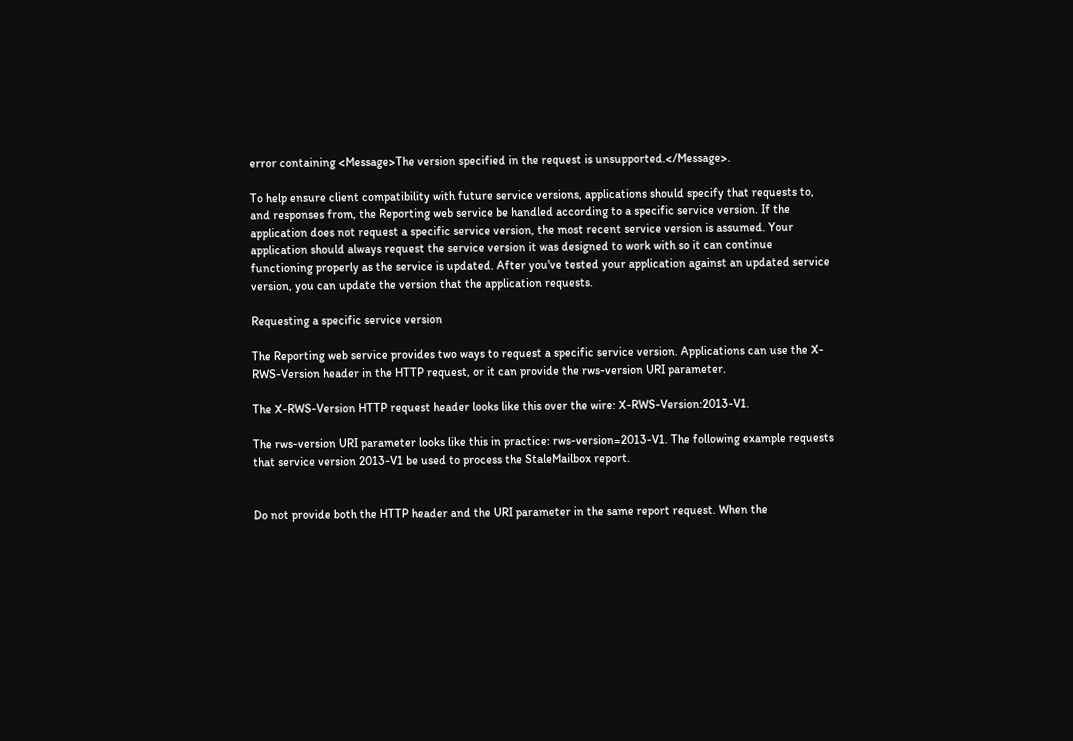error containing <Message>The version specified in the request is unsupported.</Message>.

To help ensure client compatibility with future service versions, applications should specify that requests to, and responses from, the Reporting web service be handled according to a specific service version. If the application does not request a specific service version, the most recent service version is assumed. Your application should always request the service version it was designed to work with so it can continue functioning properly as the service is updated. After you've tested your application against an updated service version, you can update the version that the application requests.

Requesting a specific service version

The Reporting web service provides two ways to request a specific service version. Applications can use the X-RWS-Version header in the HTTP request, or it can provide the rws-version URI parameter.

The X-RWS-Version HTTP request header looks like this over the wire: X-RWS-Version:2013-V1.

The rws-version URI parameter looks like this in practice: rws-version=2013-V1. The following example requests that service version 2013-V1 be used to process the StaleMailbox report.


Do not provide both the HTTP header and the URI parameter in the same report request. When the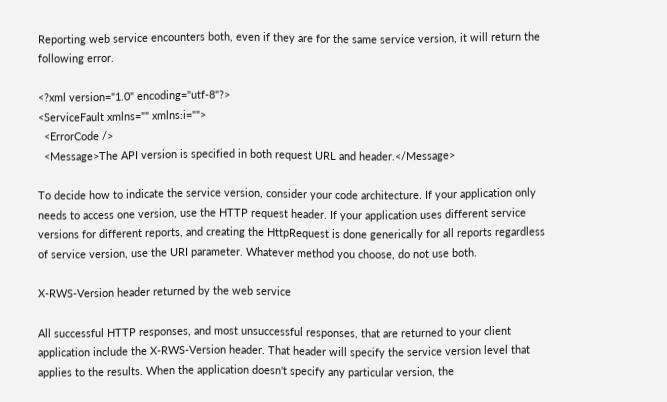Reporting web service encounters both, even if they are for the same service version, it will return the following error.

<?xml version="1.0" encoding="utf-8"?>
<ServiceFault xmlns="" xmlns:i="">
  <ErrorCode />
  <Message>The API version is specified in both request URL and header.</Message>

To decide how to indicate the service version, consider your code architecture. If your application only needs to access one version, use the HTTP request header. If your application uses different service versions for different reports, and creating the HttpRequest is done generically for all reports regardless of service version, use the URI parameter. Whatever method you choose, do not use both.

X-RWS-Version header returned by the web service

All successful HTTP responses, and most unsuccessful responses, that are returned to your client application include the X-RWS-Version header. That header will specify the service version level that applies to the results. When the application doesn't specify any particular version, the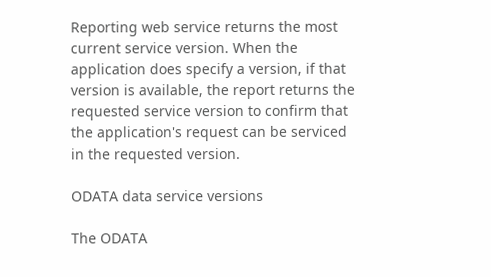Reporting web service returns the most current service version. When the application does specify a version, if that version is available, the report returns the requested service version to confirm that the application's request can be serviced in the requested version.

ODATA data service versions

The ODATA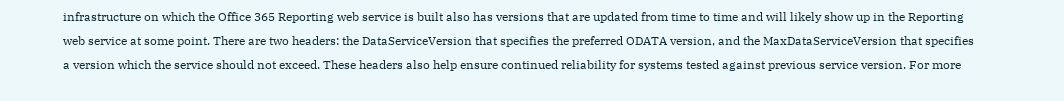infrastructure on which the Office 365 Reporting web service is built also has versions that are updated from time to time and will likely show up in the Reporting web service at some point. There are two headers: the DataServiceVersion that specifies the preferred ODATA version, and the MaxDataServiceVersion that specifies a version which the service should not exceed. These headers also help ensure continued reliability for systems tested against previous service version. For more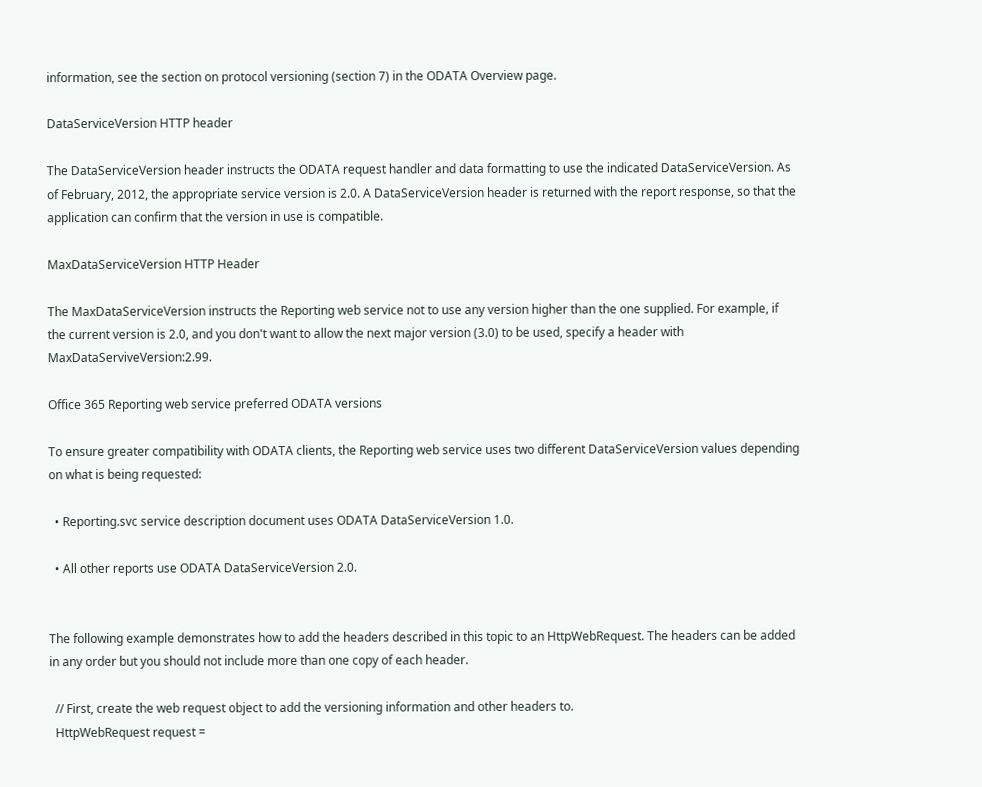information, see the section on protocol versioning (section 7) in the ODATA Overview page.

DataServiceVersion HTTP header

The DataServiceVersion header instructs the ODATA request handler and data formatting to use the indicated DataServiceVersion. As of February, 2012, the appropriate service version is 2.0. A DataServiceVersion header is returned with the report response, so that the application can confirm that the version in use is compatible.

MaxDataServiceVersion HTTP Header

The MaxDataServiceVersion instructs the Reporting web service not to use any version higher than the one supplied. For example, if the current version is 2.0, and you don't want to allow the next major version (3.0) to be used, specify a header with MaxDataServiveVersion:2.99.

Office 365 Reporting web service preferred ODATA versions

To ensure greater compatibility with ODATA clients, the Reporting web service uses two different DataServiceVersion values depending on what is being requested:

  • Reporting.svc service description document uses ODATA DataServiceVersion 1.0.

  • All other reports use ODATA DataServiceVersion 2.0.


The following example demonstrates how to add the headers described in this topic to an HttpWebRequest. The headers can be added in any order but you should not include more than one copy of each header.

  // First, create the web request object to add the versioning information and other headers to.
  HttpWebRequest request =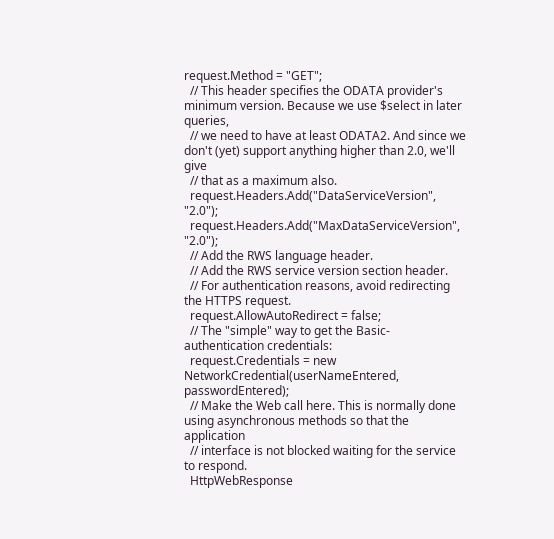request.Method = "GET";
  // This header specifies the ODATA provider's minimum version. Because we use $select in later queries,
  // we need to have at least ODATA2. And since we don't (yet) support anything higher than 2.0, we'll give
  // that as a maximum also.
  request.Headers.Add("DataServiceVersion", "2.0");
  request.Headers.Add("MaxDataServiceVersion", "2.0");
  // Add the RWS language header.
  // Add the RWS service version section header.
  // For authentication reasons, avoid redirecting the HTTPS request.
  request.AllowAutoRedirect = false;
  // The "simple" way to get the Basic-authentication credentials:
  request.Credentials = new NetworkCredential(userNameEntered, passwordEntered);
  // Make the Web call here. This is normally done using asynchronous methods so that the application
  // interface is not blocked waiting for the service to respond.
  HttpWebResponse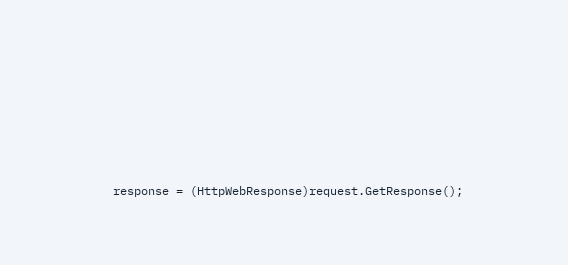response = (HttpWebResponse)request.GetResponse();